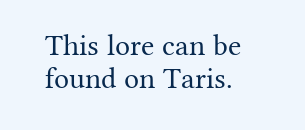This lore can be found on Taris.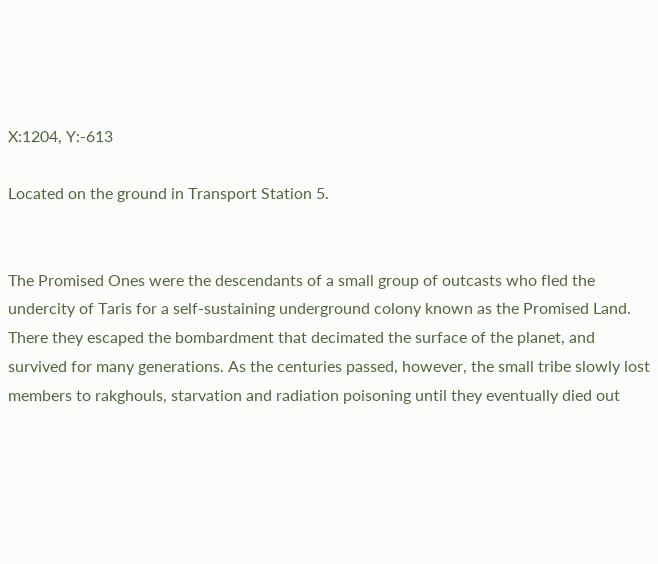X:1204, Y:-613

Located on the ground in Transport Station 5.


The Promised Ones were the descendants of a small group of outcasts who fled the undercity of Taris for a self-sustaining underground colony known as the Promised Land. There they escaped the bombardment that decimated the surface of the planet, and survived for many generations. As the centuries passed, however, the small tribe slowly lost members to rakghouls, starvation and radiation poisoning until they eventually died out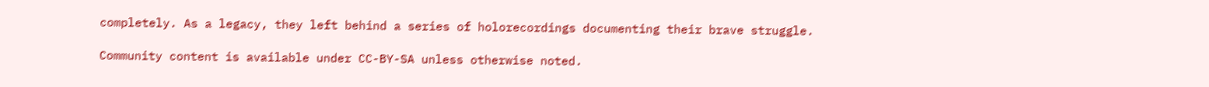completely. As a legacy, they left behind a series of holorecordings documenting their brave struggle.

Community content is available under CC-BY-SA unless otherwise noted.